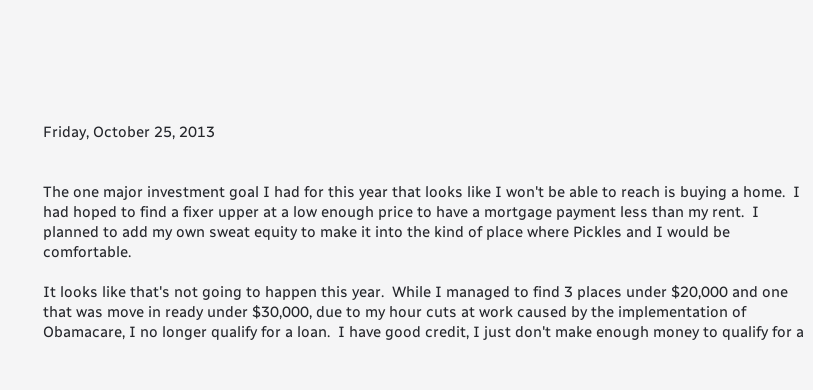Friday, October 25, 2013


The one major investment goal I had for this year that looks like I won't be able to reach is buying a home.  I had hoped to find a fixer upper at a low enough price to have a mortgage payment less than my rent.  I planned to add my own sweat equity to make it into the kind of place where Pickles and I would be comfortable.

It looks like that's not going to happen this year.  While I managed to find 3 places under $20,000 and one that was move in ready under $30,000, due to my hour cuts at work caused by the implementation of Obamacare, I no longer qualify for a loan.  I have good credit, I just don't make enough money to qualify for a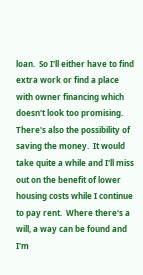loan.  So I'll either have to find extra work or find a place with owner financing which doesn't look too promising.  There's also the possibility of saving the money.  It would take quite a while and I'll miss out on the benefit of lower housing costs while I continue to pay rent.  Where there's a will, a way can be found and I'm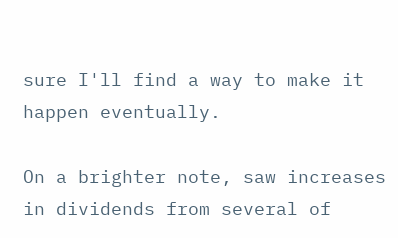sure I'll find a way to make it happen eventually.

On a brighter note, saw increases in dividends from several of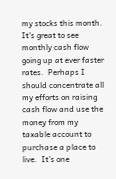my stocks this month.  It's great to see monthly cash flow going up at ever faster rates.  Perhaps I should concentrate all my efforts on raising cash flow and use the money from my taxable account to purchase a place to live.  It's one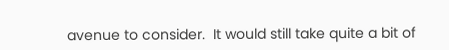avenue to consider.  It would still take quite a bit of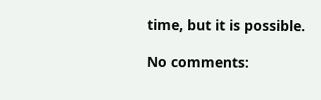time, but it is possible.

No comments: